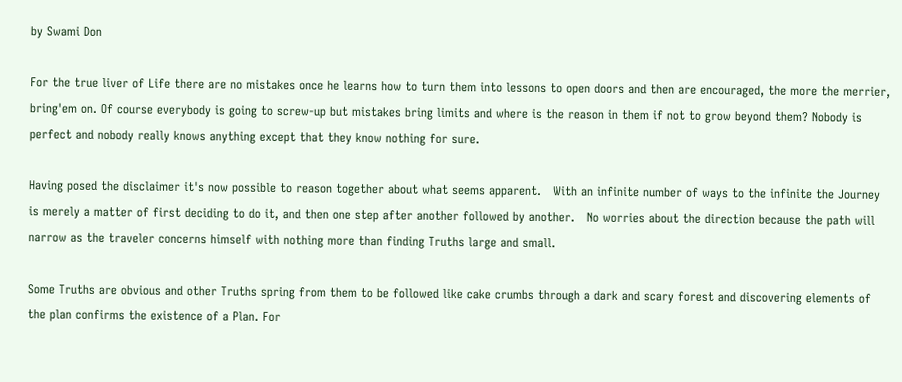by Swami Don

For the true liver of Life there are no mistakes once he learns how to turn them into lessons to open doors and then are encouraged, the more the merrier, bring'em on. Of course everybody is going to screw-up but mistakes bring limits and where is the reason in them if not to grow beyond them? Nobody is perfect and nobody really knows anything except that they know nothing for sure.

Having posed the disclaimer it's now possible to reason together about what seems apparent.   With an infinite number of ways to the infinite the Journey is merely a matter of first deciding to do it, and then one step after another followed by another.   No worries about the direction because the path will narrow as the traveler concerns himself with nothing more than finding Truths large and small.

Some Truths are obvious and other Truths spring from them to be followed like cake crumbs through a dark and scary forest and discovering elements of the plan confirms the existence of a Plan. For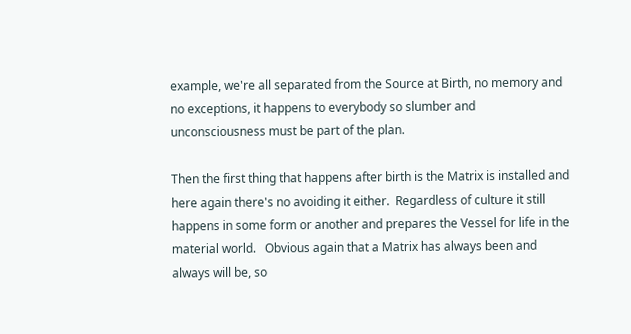example, we're all separated from the Source at Birth, no memory and no exceptions, it happens to everybody so slumber and unconsciousness must be part of the plan.

Then the first thing that happens after birth is the Matrix is installed and here again there's no avoiding it either.  Regardless of culture it still happens in some form or another and prepares the Vessel for life in the material world.   Obvious again that a Matrix has always been and always will be, so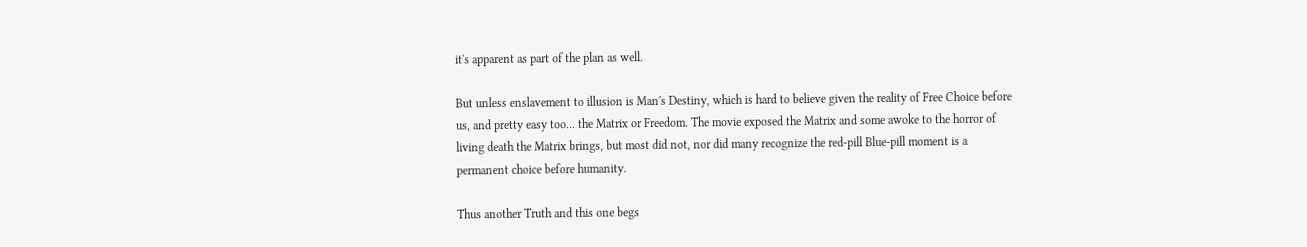it's apparent as part of the plan as well.

But unless enslavement to illusion is Man's Destiny, which is hard to believe given the reality of Free Choice before us, and pretty easy too... the Matrix or Freedom. The movie exposed the Matrix and some awoke to the horror of living death the Matrix brings, but most did not, nor did many recognize the red-pill Blue-pill moment is a permanent choice before humanity.

Thus another Truth and this one begs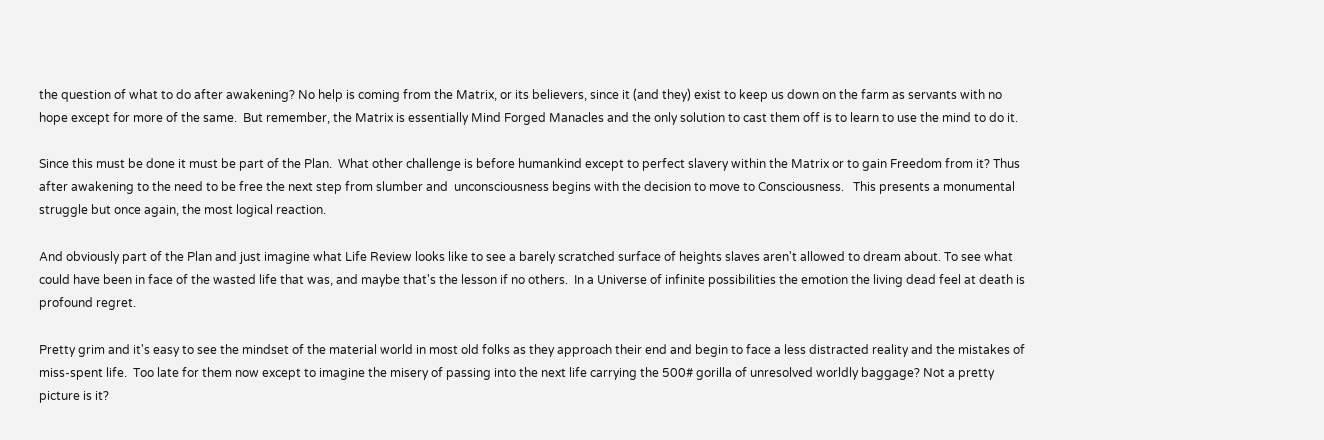the question of what to do after awakening? No help is coming from the Matrix, or its believers, since it (and they) exist to keep us down on the farm as servants with no hope except for more of the same.  But remember, the Matrix is essentially Mind Forged Manacles and the only solution to cast them off is to learn to use the mind to do it.

Since this must be done it must be part of the Plan.  What other challenge is before humankind except to perfect slavery within the Matrix or to gain Freedom from it? Thus after awakening to the need to be free the next step from slumber and  unconsciousness begins with the decision to move to Consciousness.   This presents a monumental struggle but once again, the most logical reaction.

And obviously part of the Plan and just imagine what Life Review looks like to see a barely scratched surface of heights slaves aren't allowed to dream about. To see what could have been in face of the wasted life that was, and maybe that's the lesson if no others.  In a Universe of infinite possibilities the emotion the living dead feel at death is profound regret.

Pretty grim and it's easy to see the mindset of the material world in most old folks as they approach their end and begin to face a less distracted reality and the mistakes of miss-spent life.  Too late for them now except to imagine the misery of passing into the next life carrying the 500# gorilla of unresolved worldly baggage? Not a pretty picture is it?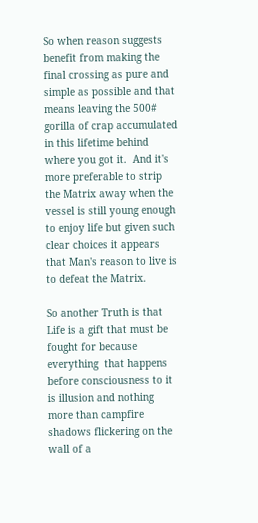So when reason suggests benefit from making the final crossing as pure and simple as possible and that means leaving the 500# gorilla of crap accumulated in this lifetime behind where you got it.  And it's more preferable to strip the Matrix away when the vessel is still young enough to enjoy life but given such clear choices it appears that Man's reason to live is to defeat the Matrix.

So another Truth is that Life is a gift that must be fought for because everything  that happens before consciousness to it is illusion and nothing more than campfire shadows flickering on the wall of a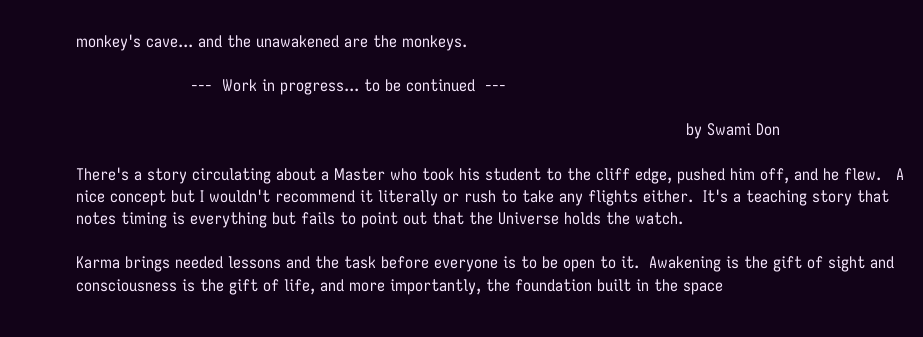monkey's cave... and the unawakened are the monkeys.

                       ---  Work in progress... to be continued  ---

                                                                                                                          by Swami Don

There's a story circulating about a Master who took his student to the cliff edge, pushed him off, and he flew.   A nice concept but I wouldn't recommend it literally or rush to take any flights either.  It's a teaching story that notes timing is everything but fails to point out that the Universe holds the watch.

Karma brings needed lessons and the task before everyone is to be open to it.  Awakening is the gift of sight and consciousness is the gift of life, and more importantly, the foundation built in the space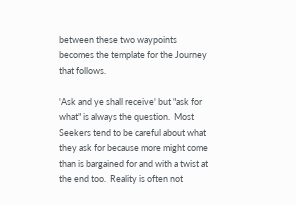between these two waypoints becomes the template for the Journey that follows.

'Ask and ye shall receive' but "ask for what" is always the question.  Most Seekers tend to be careful about what they ask for because more might come than is bargained for and with a twist at the end too.  Reality is often not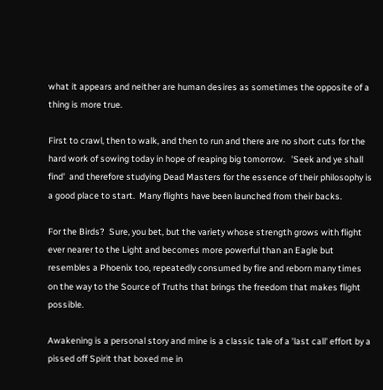what it appears and neither are human desires as sometimes the opposite of a thing is more true.

First to crawl, then to walk, and then to run and there are no short cuts for the hard work of sowing today in hope of reaping big tomorrow.   'Seek and ye shall find'  and therefore studying Dead Masters for the essence of their philosophy is a good place to start.  Many flights have been launched from their backs.

For the Birds?  Sure, you bet, but the variety whose strength grows with flight ever nearer to the Light and becomes more powerful than an Eagle but resembles a Phoenix too, repeatedly consumed by fire and reborn many times on the way to the Source of Truths that brings the freedom that makes flight possible.

Awakening is a personal story and mine is a classic tale of a 'last call' effort by a pissed off Spirit that boxed me in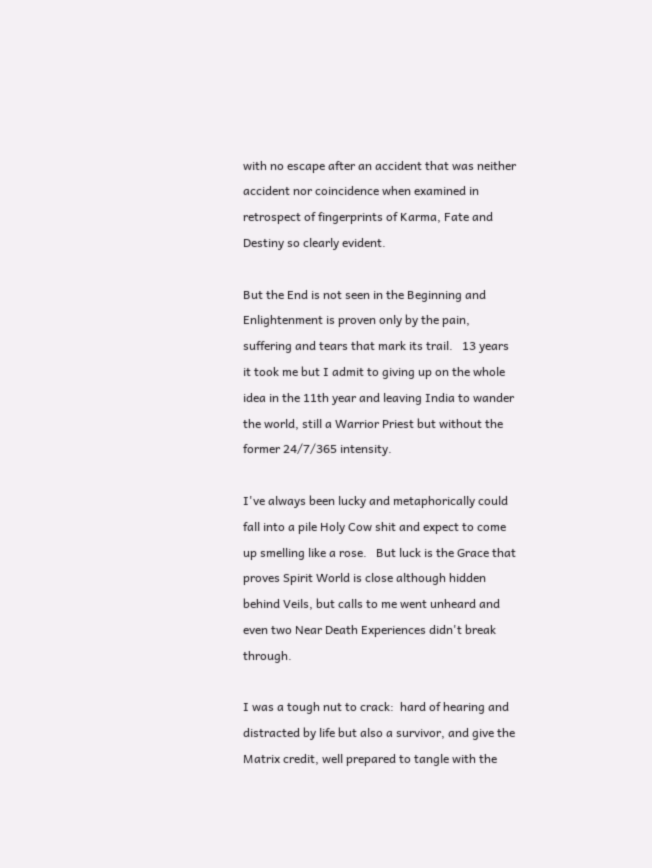with no escape after an accident that was neither accident nor coincidence when examined in retrospect of fingerprints of Karma, Fate and Destiny so clearly evident.

But the End is not seen in the Beginning and Enlightenment is proven only by the pain, suffering and tears that mark its trail.   13 years it took me but I admit to giving up on the whole idea in the 11th year and leaving India to wander the world, still a Warrior Priest but without the former 24/7/365 intensity.

I've always been lucky and metaphorically could fall into a pile Holy Cow shit and expect to come up smelling like a rose.   But luck is the Grace that proves Spirit World is close although hidden behind Veils, but calls to me went unheard and even two Near Death Experiences didn't break through.

I was a tough nut to crack:  hard of hearing and distracted by life but also a survivor, and give the Matrix credit, well prepared to tangle with the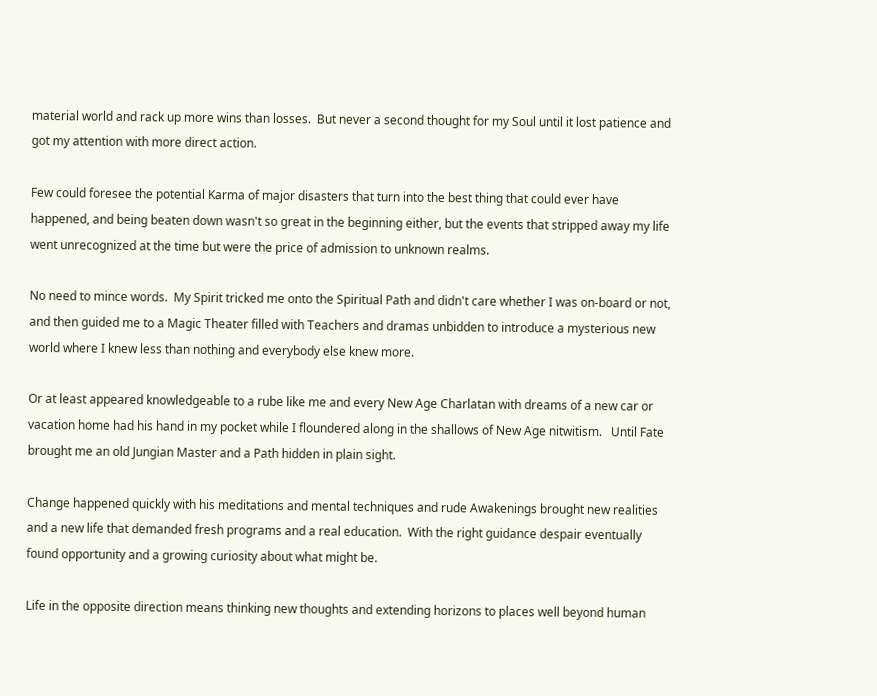material world and rack up more wins than losses.  But never a second thought for my Soul until it lost patience and got my attention with more direct action.

Few could foresee the potential Karma of major disasters that turn into the best thing that could ever have happened, and being beaten down wasn't so great in the beginning either, but the events that stripped away my life went unrecognized at the time but were the price of admission to unknown realms.

No need to mince words.  My Spirit tricked me onto the Spiritual Path and didn't care whether I was on-board or not, and then guided me to a Magic Theater filled with Teachers and dramas unbidden to introduce a mysterious new world where I knew less than nothing and everybody else knew more.

Or at least appeared knowledgeable to a rube like me and every New Age Charlatan with dreams of a new car or vacation home had his hand in my pocket while I floundered along in the shallows of New Age nitwitism.   Until Fate brought me an old Jungian Master and a Path hidden in plain sight.

Change happened quickly with his meditations and mental techniques and rude Awakenings brought new realities and a new life that demanded fresh programs and a real education.  With the right guidance despair eventually found opportunity and a growing curiosity about what might be.

Life in the opposite direction means thinking new thoughts and extending horizons to places well beyond human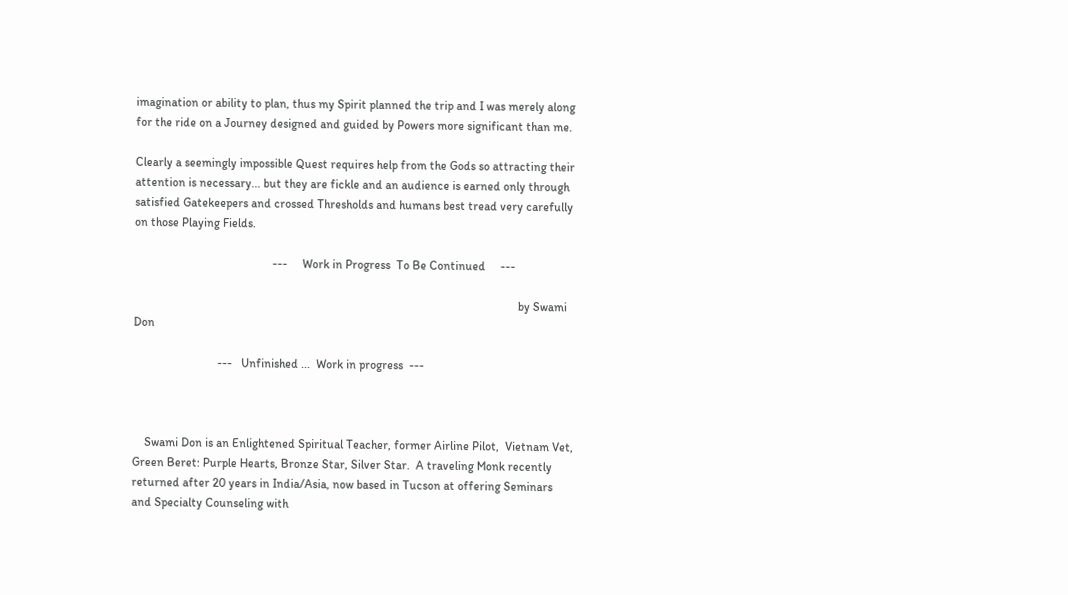imagination or ability to plan, thus my Spirit planned the trip and I was merely along for the ride on a Journey designed and guided by Powers more significant than me.

Clearly a seemingly impossible Quest requires help from the Gods so attracting their attention is necessary... but they are fickle and an audience is earned only through satisfied Gatekeepers and crossed Thresholds and humans best tread very carefully on those Playing Fields.

                                              ---     Work in Progress  To Be Continued     ---

                                                                                                                                by Swami Don

                            ---   Unfinished ...  Work in progress  ---



    Swami Don is an Enlightened Spiritual Teacher, former Airline Pilot,  Vietnam Vet, Green Beret: Purple Hearts, Bronze Star, Silver Star.  A traveling Monk recently returned after 20 years in India/Asia, now based in Tucson at offering Seminars and Specialty Counseling with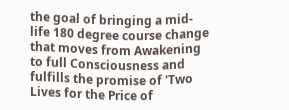the goal of bringing a mid-life 180 degree course change that moves from Awakening to full Consciousness and fulfills the promise of 'Two Lives for the Price of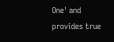One' and provides true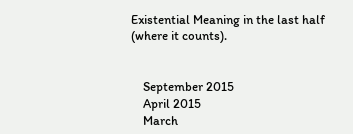Existential Meaning in the last half (where it counts).


    September 2015
    April 2015
    March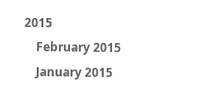2015
    February 2015
    January 2015